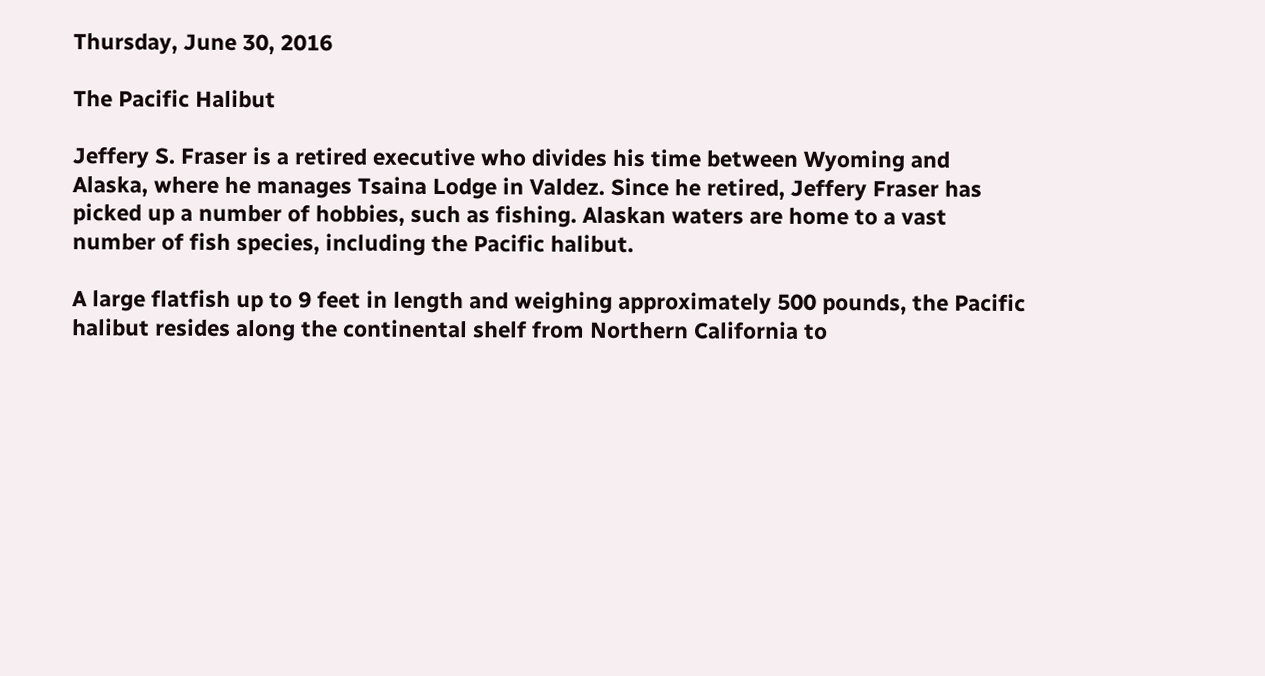Thursday, June 30, 2016

The Pacific Halibut

Jeffery S. Fraser is a retired executive who divides his time between Wyoming and Alaska, where he manages Tsaina Lodge in Valdez. Since he retired, Jeffery Fraser has picked up a number of hobbies, such as fishing. Alaskan waters are home to a vast number of fish species, including the Pacific halibut.

A large flatfish up to 9 feet in length and weighing approximately 500 pounds, the Pacific halibut resides along the continental shelf from Northern California to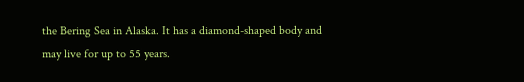the Bering Sea in Alaska. It has a diamond-shaped body and may live for up to 55 years.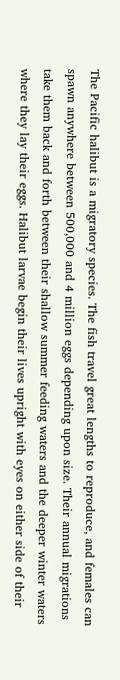The Pacific halibut is a migratory species. The fish travel great lengths to reproduce, and females can spawn anywhere between 500,000 and 4 million eggs depending upon size. Their annual migrations take them back and forth between their shallow summer feeding waters and the deeper winter waters where they lay their eggs. Halibut larvae begin their lives upright with eyes on either side of their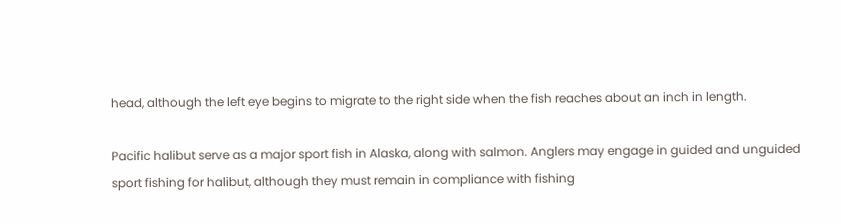head, although the left eye begins to migrate to the right side when the fish reaches about an inch in length.

Pacific halibut serve as a major sport fish in Alaska, along with salmon. Anglers may engage in guided and unguided sport fishing for halibut, although they must remain in compliance with fishing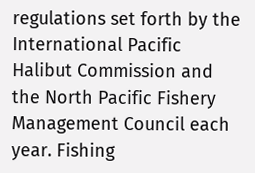regulations set forth by the International Pacific Halibut Commission and the North Pacific Fishery Management Council each year. Fishing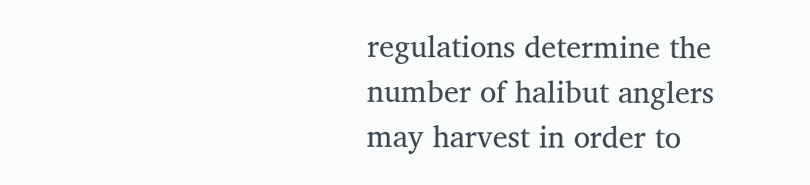regulations determine the number of halibut anglers may harvest in order to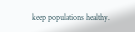keep populations healthy.